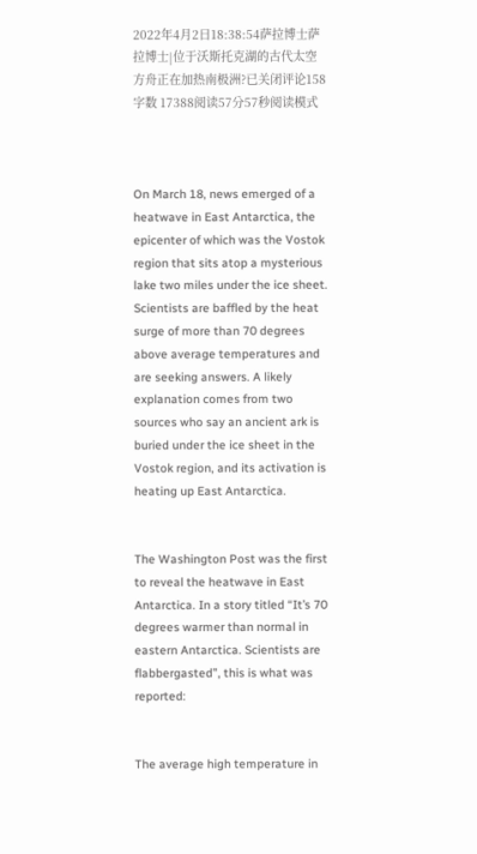2022年4月2日18:38:54萨拉博士萨拉博士|位于沃斯托克湖的古代太空方舟正在加热南极洲?已关闭评论158字数 17388阅读57分57秒阅读模式



On March 18, news emerged of a heatwave in East Antarctica, the epicenter of which was the Vostok region that sits atop a mysterious lake two miles under the ice sheet. Scientists are baffled by the heat surge of more than 70 degrees above average temperatures and are seeking answers. A likely explanation comes from two sources who say an ancient ark is buried under the ice sheet in the Vostok region, and its activation is heating up East Antarctica.


The Washington Post was the first to reveal the heatwave in East Antarctica. In a story titled “It’s 70 degrees warmer than normal in eastern Antarctica. Scientists are flabbergasted”, this is what was reported:


The average high temperature in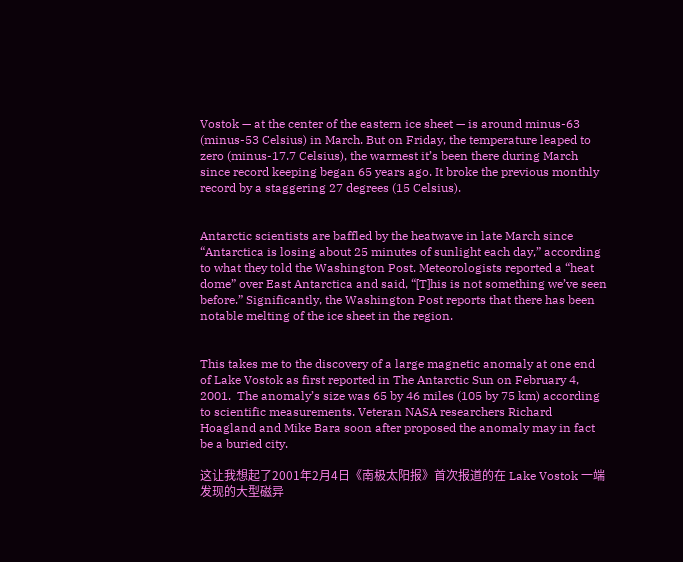Vostok — at the center of the eastern ice sheet — is around minus-63 (minus-53 Celsius) in March. But on Friday, the temperature leaped to zero (minus-17.7 Celsius), the warmest it’s been there during March since record keeping began 65 years ago. It broke the previous monthly record by a staggering 27 degrees (15 Celsius).


Antarctic scientists are baffled by the heatwave in late March since “Antarctica is losing about 25 minutes of sunlight each day,” according to what they told the Washington Post. Meteorologists reported a “heat dome” over East Antarctica and said, “[T]his is not something we’ve seen before.” Significantly, the Washington Post reports that there has been notable melting of the ice sheet in the region.


This takes me to the discovery of a large magnetic anomaly at one end of Lake Vostok as first reported in The Antarctic Sun on February 4, 2001.  The anomaly’s size was 65 by 46 miles (105 by 75 km) according to scientific measurements. Veteran NASA researchers Richard Hoagland and Mike Bara soon after proposed the anomaly may in fact be a buried city.

这让我想起了2001年2月4日《南极太阳报》首次报道的在 Lake Vostok 一端发现的大型磁异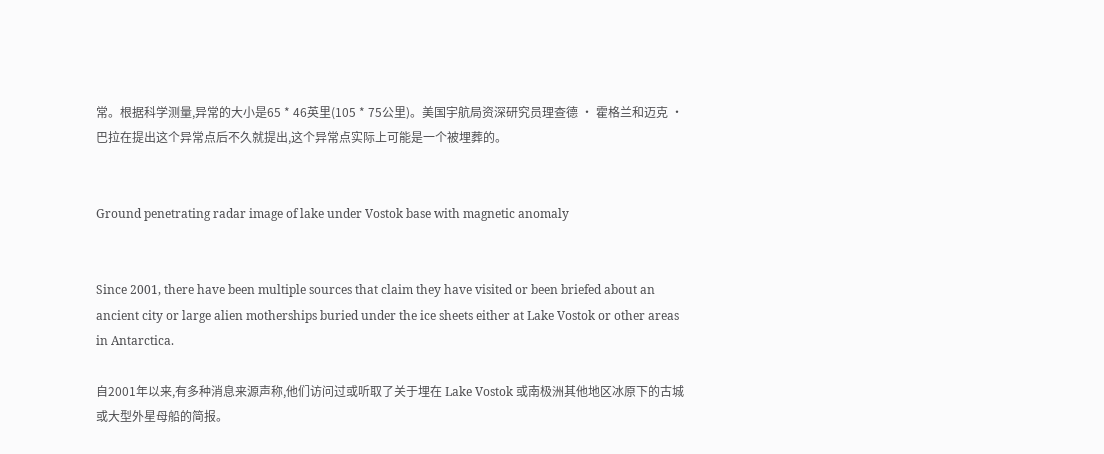常。根据科学测量,异常的大小是65 * 46英里(105 * 75公里)。美国宇航局资深研究员理查德 · 霍格兰和迈克 · 巴拉在提出这个异常点后不久就提出,这个异常点实际上可能是一个被埋葬的。


Ground penetrating radar image of lake under Vostok base with magnetic anomaly


Since 2001, there have been multiple sources that claim they have visited or been briefed about an ancient city or large alien motherships buried under the ice sheets either at Lake Vostok or other areas in Antarctica.

自2001年以来,有多种消息来源声称,他们访问过或听取了关于埋在 Lake Vostok 或南极洲其他地区冰原下的古城或大型外星母船的简报。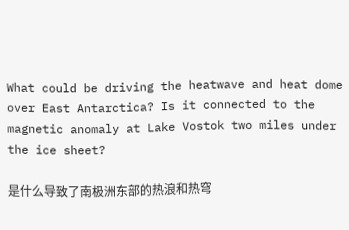What could be driving the heatwave and heat dome over East Antarctica? Is it connected to the magnetic anomaly at Lake Vostok two miles under the ice sheet?

是什么导致了南极洲东部的热浪和热穹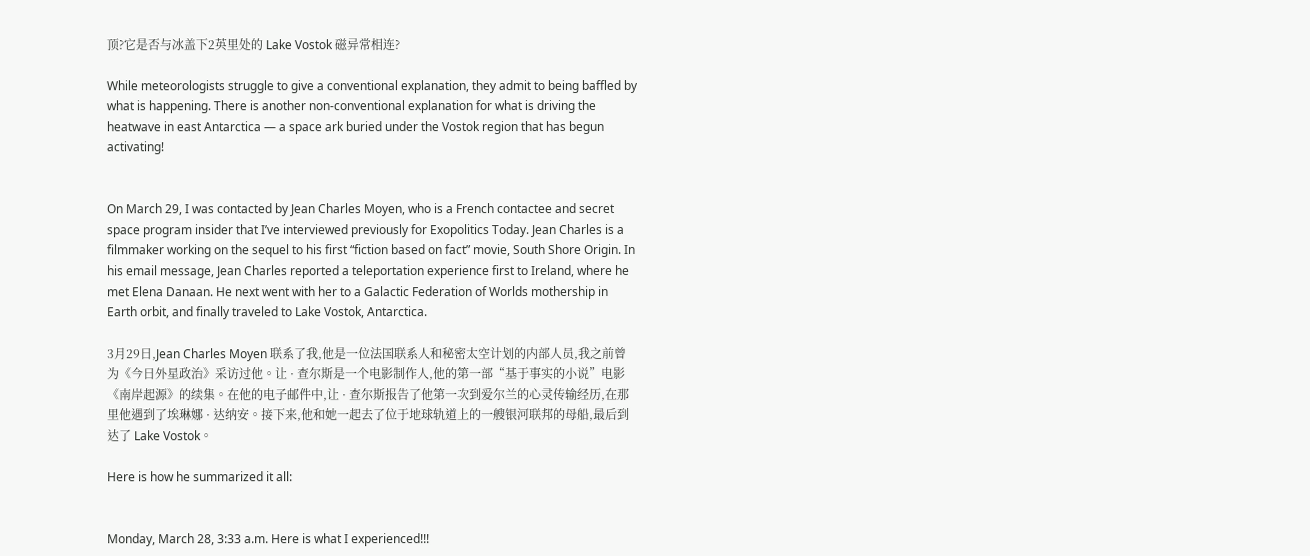顶?它是否与冰盖下2英里处的 Lake Vostok 磁异常相连?

While meteorologists struggle to give a conventional explanation, they admit to being baffled by what is happening. There is another non-conventional explanation for what is driving the heatwave in east Antarctica — a space ark buried under the Vostok region that has begun activating!


On March 29, I was contacted by Jean Charles Moyen, who is a French contactee and secret space program insider that I’ve interviewed previously for Exopolitics Today. Jean Charles is a filmmaker working on the sequel to his first “fiction based on fact” movie, South Shore Origin. In his email message, Jean Charles reported a teleportation experience first to Ireland, where he met Elena Danaan. He next went with her to a Galactic Federation of Worlds mothership in Earth orbit, and finally traveled to Lake Vostok, Antarctica.

3月29日,Jean Charles Moyen 联系了我,他是一位法国联系人和秘密太空计划的内部人员,我之前曾为《今日外星政治》采访过他。让 · 查尔斯是一个电影制作人,他的第一部“基于事实的小说”电影《南岸起源》的续集。在他的电子邮件中,让 · 查尔斯报告了他第一次到爱尔兰的心灵传输经历,在那里他遇到了埃琳娜 · 达纳安。接下来,他和她一起去了位于地球轨道上的一艘银河联邦的母船,最后到达了 Lake Vostok。

Here is how he summarized it all:


Monday, March 28, 3:33 a.m. Here is what I experienced!!!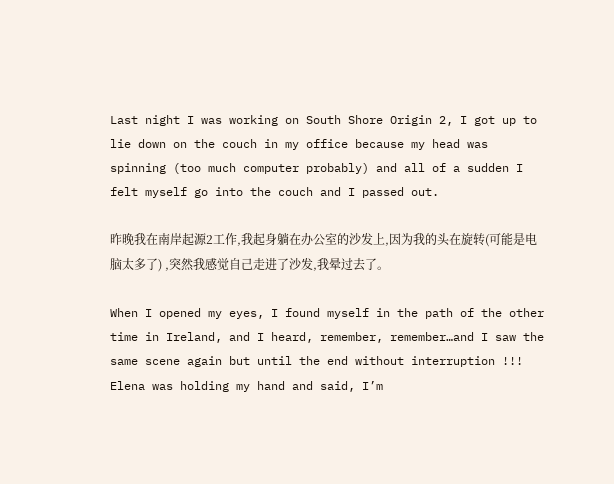Last night I was working on South Shore Origin 2, I got up to lie down on the couch in my office because my head was spinning (too much computer probably) and all of a sudden I felt myself go into the couch and I passed out.

昨晚我在南岸起源2工作,我起身躺在办公室的沙发上,因为我的头在旋转(可能是电脑太多了) ,突然我感觉自己走进了沙发,我晕过去了。

When I opened my eyes, I found myself in the path of the other time in Ireland, and I heard, remember, remember…and I saw the same scene again but until the end without interruption !!! Elena was holding my hand and said, I’m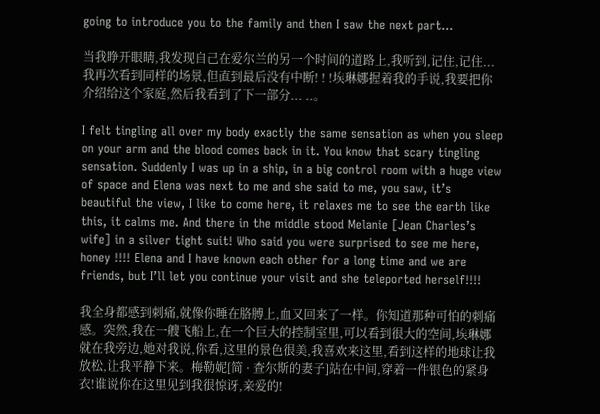going to introduce you to the family and then I saw the next part…

当我睁开眼睛,我发现自己在爱尔兰的另一个时间的道路上,我听到,记住,记住... 我再次看到同样的场景,但直到最后没有中断! ! !埃琳娜握着我的手说,我要把你介绍给这个家庭,然后我看到了下一部分... ..。

I felt tingling all over my body exactly the same sensation as when you sleep on your arm and the blood comes back in it. You know that scary tingling sensation. Suddenly I was up in a ship, in a big control room with a huge view of space and Elena was next to me and she said to me, you saw, it’s beautiful the view, I like to come here, it relaxes me to see the earth like this, it calms me. And there in the middle stood Melanie [Jean Charles’s wife] in a silver tight suit! Who said you were surprised to see me here, honey !!!! Elena and I have known each other for a long time and we are friends, but I’ll let you continue your visit and she teleported herself!!!!

我全身都感到刺痛,就像你睡在胳膊上,血又回来了一样。你知道那种可怕的刺痛感。突然,我在一艘飞船上,在一个巨大的控制室里,可以看到很大的空间,埃琳娜就在我旁边,她对我说,你看,这里的景色很美,我喜欢来这里,看到这样的地球让我放松,让我平静下来。梅勒妮[简 · 查尔斯的妻子]站在中间,穿着一件银色的紧身衣!谁说你在这里见到我很惊讶,亲爱的!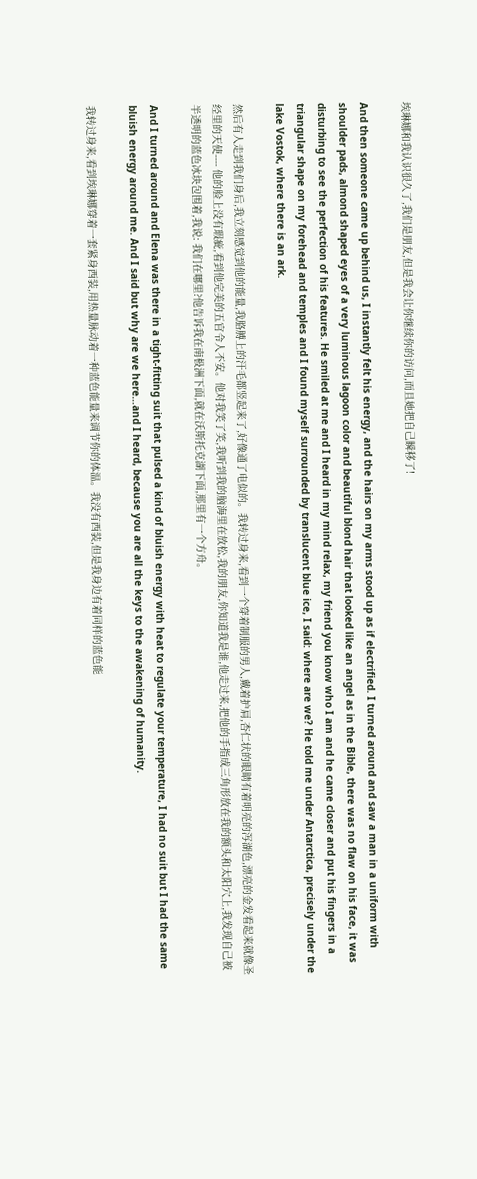埃琳娜和我认识很久了,我们是朋友,但是我会让你继续你的访问,而且她把自己瞬移了!

And then someone came up behind us, I instantly felt his energy, and the hairs on my arms stood up as if electrified. I turned around and saw a man in a uniform with shoulder pads, almond shaped eyes of a very luminous lagoon color and beautiful blond hair that looked like an angel as in the Bible, there was no flaw on his face, it was disturbing to see the perfection of his features. He smiled at me and I heard in my mind relax, my friend you know who I am and he came closer and put his fingers in a triangular shape on my forehead and temples and I found myself surrounded by translucent blue ice, I said: where are we? He told me under Antarctica, precisely under the lake Vostok, where there is an ark.

然后有人走到我们身后,我立刻感觉到他的能量,我胳膊上的汗毛都竖起来了,好像通了电似的。我转过身来,看到一个穿着制服的男人,戴着护肩,杏仁状的眼睛有着明亮的泻湖色,漂亮的金发看起来就像圣经里的天使---- 他的脸上没有瑕疵,看到他完美的五官令人不安。他对我笑了笑,我听到我的脑海里在放松,我的朋友,你知道我是谁,他走过来,把他的手指成三角形放在我的额头和太阳穴上,我发现自己被半透明的蓝色冰块包围着,我说: 我们在哪里?他告诉我在南极洲下面,就在沃斯托克湖下面,那里有一个方舟。

And I turned around and Elena was there in a tight-fitting suit that pulsed a kind of bluish energy with heat to regulate your temperature, I had no suit but I had the same bluish energy around me. And I said but why are we here…and I heard, because you are all the keys to the awakening of humanity.

我转过身来,看到埃琳娜穿着一套紧身西装,用热量脉动着一种蓝色能量来调节你的体温。我没有西装,但是我身边有着同样的蓝色能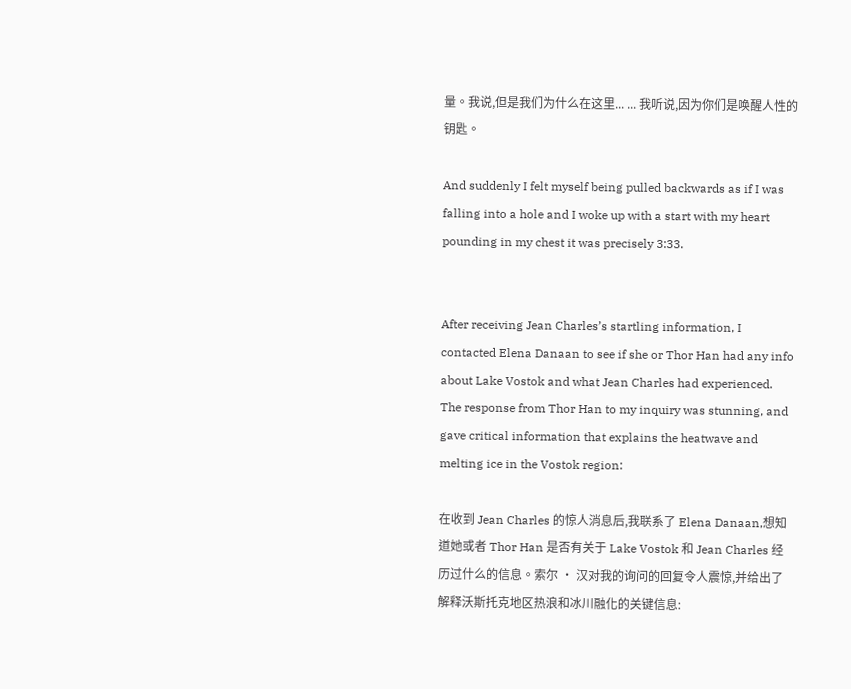量。我说,但是我们为什么在这里... ... 我听说,因为你们是唤醒人性的钥匙。

And suddenly I felt myself being pulled backwards as if I was falling into a hole and I woke up with a start with my heart pounding in my chest it was precisely 3:33.


After receiving Jean Charles’s startling information, I contacted Elena Danaan to see if she or Thor Han had any info about Lake Vostok and what Jean Charles had experienced. The response from Thor Han to my inquiry was stunning, and gave critical information that explains the heatwave and melting ice in the Vostok region:

在收到 Jean Charles 的惊人消息后,我联系了 Elena Danaan,想知道她或者 Thor Han 是否有关于 Lake Vostok 和 Jean Charles 经历过什么的信息。索尔 · 汉对我的询问的回复令人震惊,并给出了解释沃斯托克地区热浪和冰川融化的关键信息: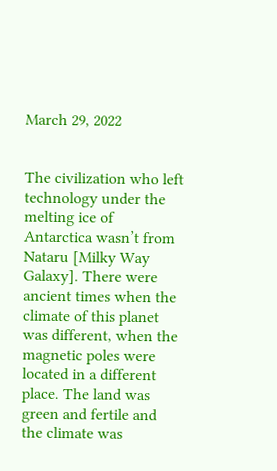March 29, 2022


The civilization who left technology under the melting ice of Antarctica wasn’t from Nataru [Milky Way Galaxy]. There were ancient times when the climate of this planet was different, when the magnetic poles were located in a different place. The land was green and fertile and the climate was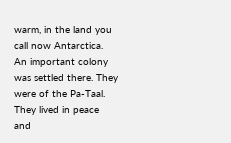warm, in the land you call now Antarctica. An important colony was settled there. They were of the Pa-Taal. They lived in peace and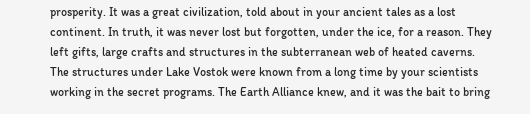prosperity. It was a great civilization, told about in your ancient tales as a lost continent. In truth, it was never lost but forgotten, under the ice, for a reason. They left gifts, large crafts and structures in the subterranean web of heated caverns. The structures under Lake Vostok were known from a long time by your scientists working in the secret programs. The Earth Alliance knew, and it was the bait to bring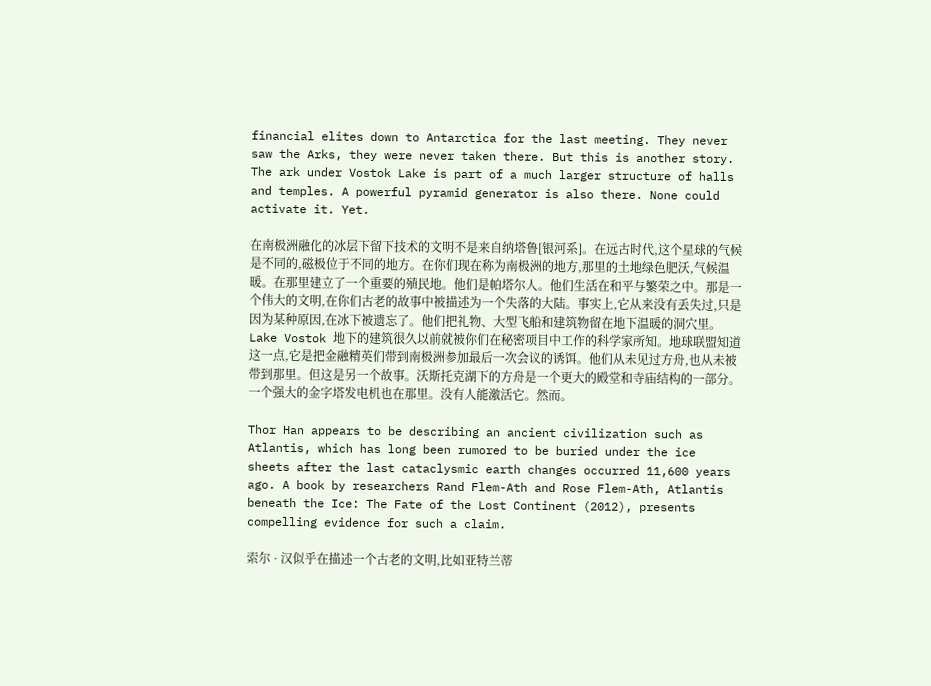financial elites down to Antarctica for the last meeting. They never saw the Arks, they were never taken there. But this is another story. The ark under Vostok Lake is part of a much larger structure of halls and temples. A powerful pyramid generator is also there. None could activate it. Yet.

在南极洲融化的冰层下留下技术的文明不是来自纳塔鲁[银河系]。在远古时代,这个星球的气候是不同的,磁极位于不同的地方。在你们现在称为南极洲的地方,那里的土地绿色肥沃,气候温暖。在那里建立了一个重要的殖民地。他们是帕塔尔人。他们生活在和平与繁荣之中。那是一个伟大的文明,在你们古老的故事中被描述为一个失落的大陆。事实上,它从来没有丢失过,只是因为某种原因,在冰下被遗忘了。他们把礼物、大型飞船和建筑物留在地下温暖的洞穴里。Lake Vostok 地下的建筑很久以前就被你们在秘密项目中工作的科学家所知。地球联盟知道这一点,它是把金融精英们带到南极洲参加最后一次会议的诱饵。他们从未见过方舟,也从未被带到那里。但这是另一个故事。沃斯托克湖下的方舟是一个更大的殿堂和寺庙结构的一部分。一个强大的金字塔发电机也在那里。没有人能激活它。然而。

Thor Han appears to be describing an ancient civilization such as Atlantis, which has long been rumored to be buried under the ice sheets after the last cataclysmic earth changes occurred 11,600 years ago. A book by researchers Rand Flem-Ath and Rose Flem-Ath, Atlantis beneath the Ice: The Fate of the Lost Continent (2012), presents compelling evidence for such a claim.

索尔 · 汉似乎在描述一个古老的文明,比如亚特兰蒂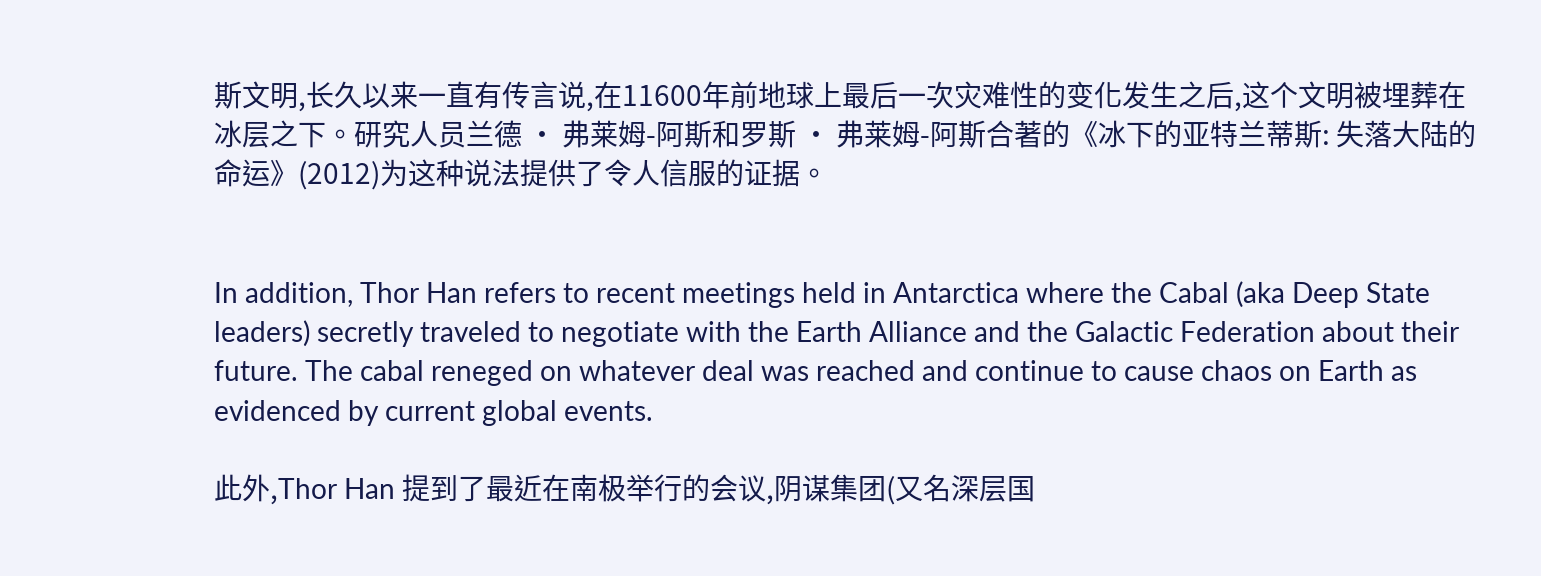斯文明,长久以来一直有传言说,在11600年前地球上最后一次灾难性的变化发生之后,这个文明被埋葬在冰层之下。研究人员兰德 · 弗莱姆-阿斯和罗斯 · 弗莱姆-阿斯合著的《冰下的亚特兰蒂斯: 失落大陆的命运》(2012)为这种说法提供了令人信服的证据。


In addition, Thor Han refers to recent meetings held in Antarctica where the Cabal (aka Deep State leaders) secretly traveled to negotiate with the Earth Alliance and the Galactic Federation about their future. The cabal reneged on whatever deal was reached and continue to cause chaos on Earth as evidenced by current global events.

此外,Thor Han 提到了最近在南极举行的会议,阴谋集团(又名深层国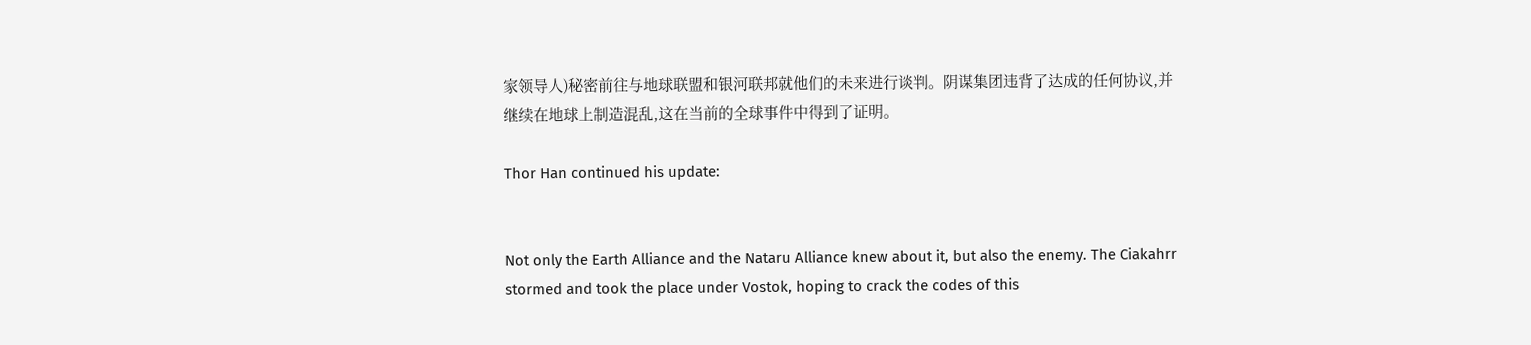家领导人)秘密前往与地球联盟和银河联邦就他们的未来进行谈判。阴谋集团违背了达成的任何协议,并继续在地球上制造混乱,这在当前的全球事件中得到了证明。

Thor Han continued his update:


Not only the Earth Alliance and the Nataru Alliance knew about it, but also the enemy. The Ciakahrr stormed and took the place under Vostok, hoping to crack the codes of this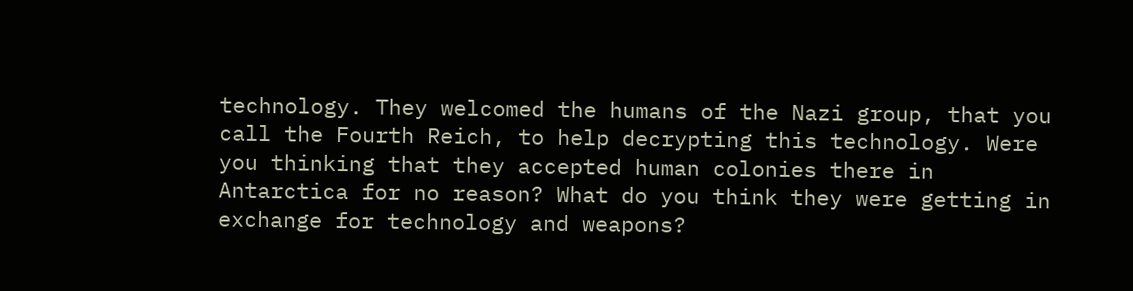technology. They welcomed the humans of the Nazi group, that you call the Fourth Reich, to help decrypting this technology. Were you thinking that they accepted human colonies there in Antarctica for no reason? What do you think they were getting in exchange for technology and weapons?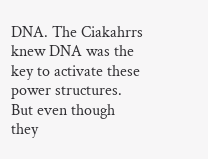DNA. The Ciakahrrs knew DNA was the key to activate these power structures. But even though they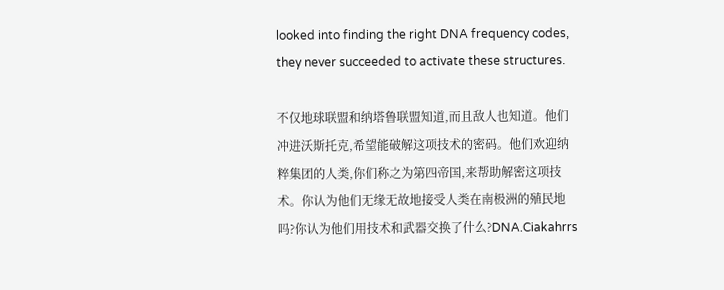looked into finding the right DNA frequency codes, they never succeeded to activate these structures.

不仅地球联盟和纳塔鲁联盟知道,而且敌人也知道。他们冲进沃斯托克,希望能破解这项技术的密码。他们欢迎纳粹集团的人类,你们称之为第四帝国,来帮助解密这项技术。你认为他们无缘无故地接受人类在南极洲的殖民地吗?你认为他们用技术和武器交换了什么?DNA.Ciakahrrs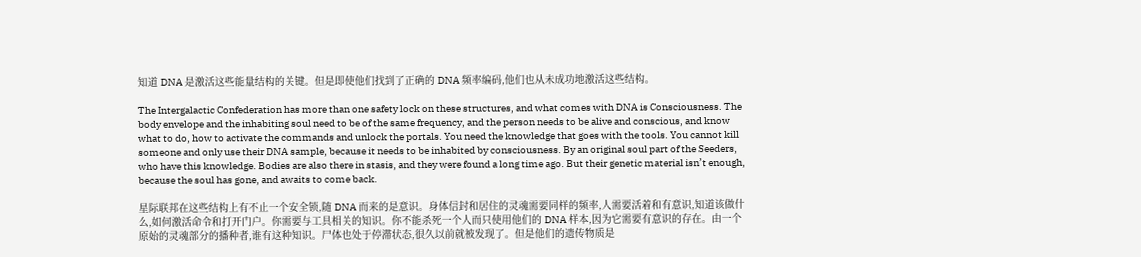知道 DNA 是激活这些能量结构的关键。但是即使他们找到了正确的 DNA 频率编码,他们也从未成功地激活这些结构。

The Intergalactic Confederation has more than one safety lock on these structures, and what comes with DNA is Consciousness. The body envelope and the inhabiting soul need to be of the same frequency, and the person needs to be alive and conscious, and know what to do, how to activate the commands and unlock the portals. You need the knowledge that goes with the tools. You cannot kill someone and only use their DNA sample, because it needs to be inhabited by consciousness. By an original soul part of the Seeders, who have this knowledge. Bodies are also there in stasis, and they were found a long time ago. But their genetic material isn’t enough, because the soul has gone, and awaits to come back.

星际联邦在这些结构上有不止一个安全锁,随 DNA 而来的是意识。身体信封和居住的灵魂需要同样的频率,人需要活着和有意识,知道该做什么,如何激活命令和打开门户。你需要与工具相关的知识。你不能杀死一个人而只使用他们的 DNA 样本,因为它需要有意识的存在。由一个原始的灵魂部分的播种者,谁有这种知识。尸体也处于停滞状态,很久以前就被发现了。但是他们的遗传物质是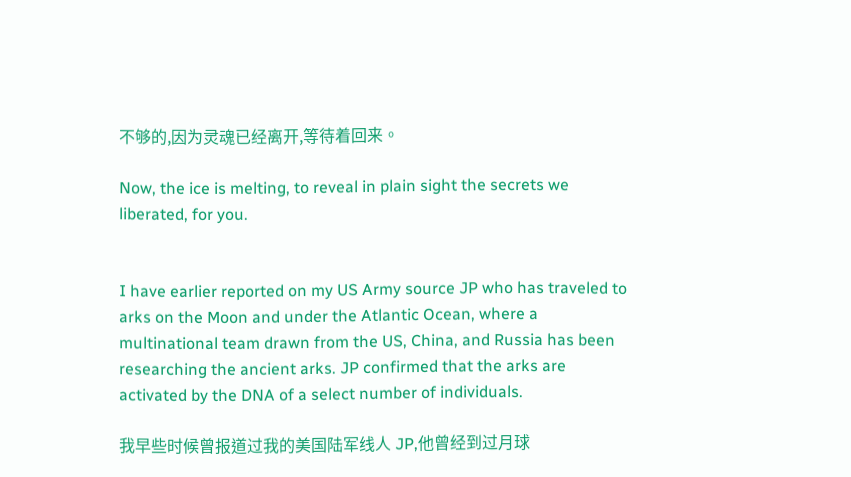不够的,因为灵魂已经离开,等待着回来。

Now, the ice is melting, to reveal in plain sight the secrets we liberated, for you.


I have earlier reported on my US Army source JP who has traveled to arks on the Moon and under the Atlantic Ocean, where a multinational team drawn from the US, China, and Russia has been researching the ancient arks. JP confirmed that the arks are activated by the DNA of a select number of individuals.

我早些时候曾报道过我的美国陆军线人 JP,他曾经到过月球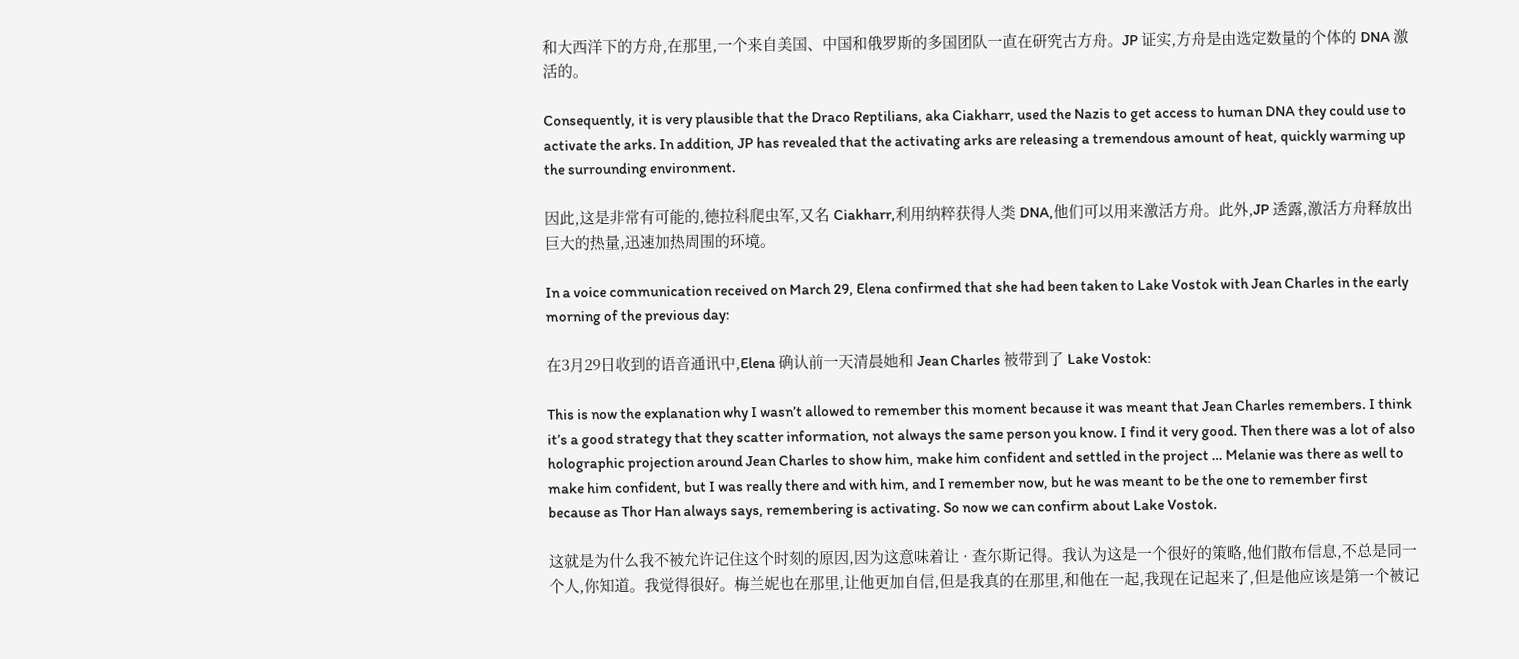和大西洋下的方舟,在那里,一个来自美国、中国和俄罗斯的多国团队一直在研究古方舟。JP 证实,方舟是由选定数量的个体的 DNA 激活的。

Consequently, it is very plausible that the Draco Reptilians, aka Ciakharr, used the Nazis to get access to human DNA they could use to activate the arks. In addition, JP has revealed that the activating arks are releasing a tremendous amount of heat, quickly warming up the surrounding environment.

因此,这是非常有可能的,德拉科爬虫军,又名 Ciakharr,利用纳粹获得人类 DNA,他们可以用来激活方舟。此外,JP 透露,激活方舟释放出巨大的热量,迅速加热周围的环境。

In a voice communication received on March 29, Elena confirmed that she had been taken to Lake Vostok with Jean Charles in the early morning of the previous day:

在3月29日收到的语音通讯中,Elena 确认前一天清晨她和 Jean Charles 被带到了 Lake Vostok:

This is now the explanation why I wasn’t allowed to remember this moment because it was meant that Jean Charles remembers. I think it’s a good strategy that they scatter information, not always the same person you know. I find it very good. Then there was a lot of also holographic projection around Jean Charles to show him, make him confident and settled in the project … Melanie was there as well to make him confident, but I was really there and with him, and I remember now, but he was meant to be the one to remember first because as Thor Han always says, remembering is activating. So now we can confirm about Lake Vostok.

这就是为什么我不被允许记住这个时刻的原因,因为这意味着让 · 查尔斯记得。我认为这是一个很好的策略,他们散布信息,不总是同一个人,你知道。我觉得很好。梅兰妮也在那里,让他更加自信,但是我真的在那里,和他在一起,我现在记起来了,但是他应该是第一个被记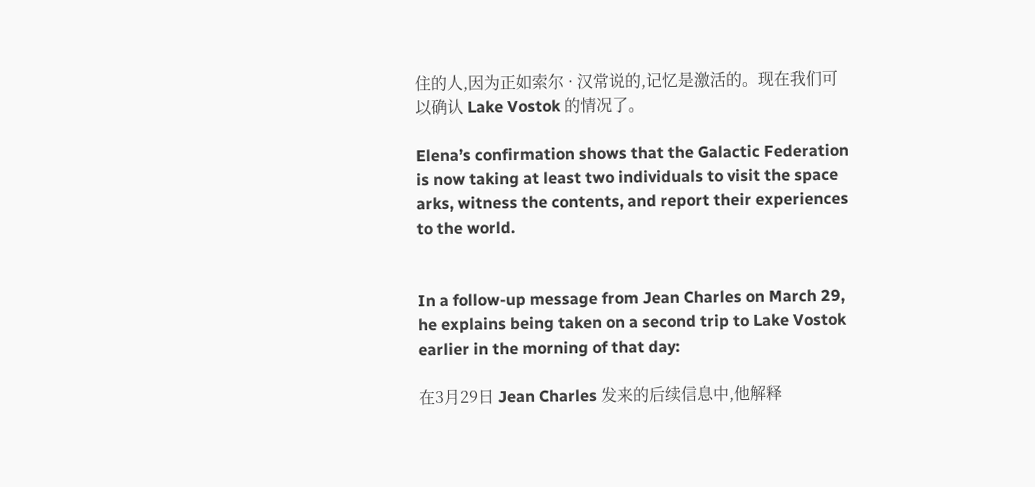住的人,因为正如索尔 · 汉常说的,记忆是激活的。现在我们可以确认 Lake Vostok 的情况了。

Elena’s confirmation shows that the Galactic Federation is now taking at least two individuals to visit the space arks, witness the contents, and report their experiences to the world.


In a follow-up message from Jean Charles on March 29, he explains being taken on a second trip to Lake Vostok earlier in the morning of that day:

在3月29日 Jean Charles 发来的后续信息中,他解释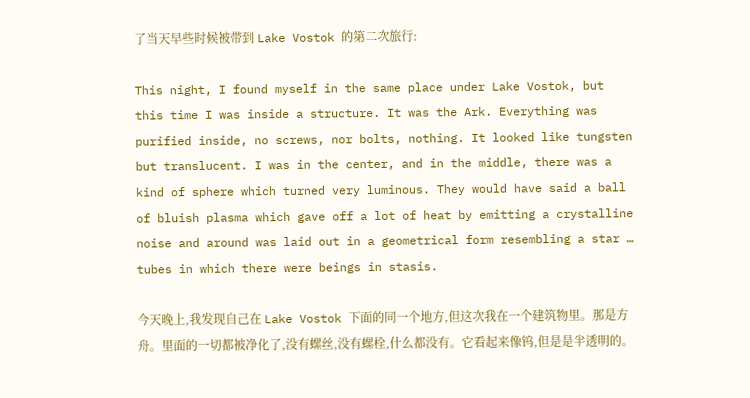了当天早些时候被带到 Lake Vostok 的第二次旅行:

This night, I found myself in the same place under Lake Vostok, but this time I was inside a structure. It was the Ark. Everything was purified inside, no screws, nor bolts, nothing. It looked like tungsten but translucent. I was in the center, and in the middle, there was a kind of sphere which turned very luminous. They would have said a ball of bluish plasma which gave off a lot of heat by emitting a crystalline noise and around was laid out in a geometrical form resembling a star … tubes in which there were beings in stasis.

今天晚上,我发现自己在 Lake Vostok 下面的同一个地方,但这次我在一个建筑物里。那是方舟。里面的一切都被净化了,没有螺丝,没有螺栓,什么都没有。它看起来像钨,但是是半透明的。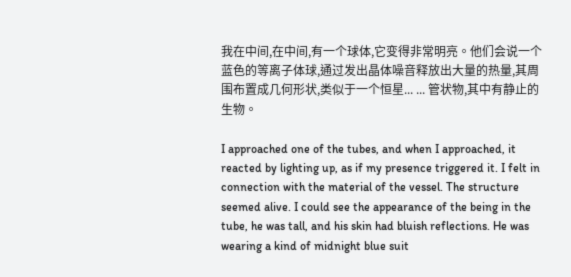我在中间,在中间,有一个球体,它变得非常明亮。他们会说一个蓝色的等离子体球,通过发出晶体噪音释放出大量的热量,其周围布置成几何形状,类似于一个恒星... ... 管状物,其中有静止的生物。

I approached one of the tubes, and when I approached, it reacted by lighting up, as if my presence triggered it. I felt in connection with the material of the vessel. The structure seemed alive. I could see the appearance of the being in the tube, he was tall, and his skin had bluish reflections. He was wearing a kind of midnight blue suit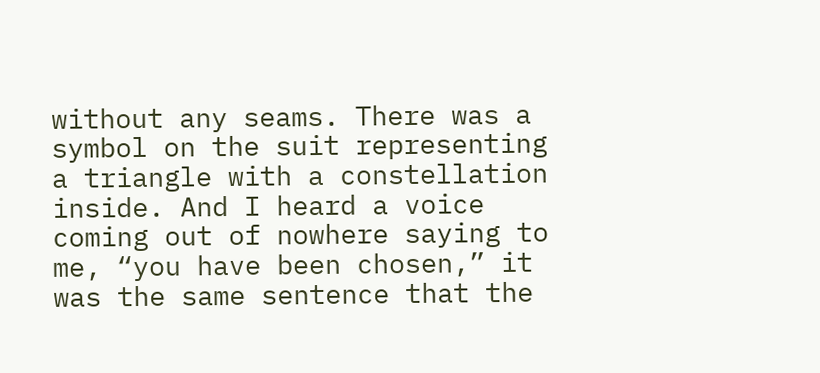without any seams. There was a symbol on the suit representing a triangle with a constellation inside. And I heard a voice coming out of nowhere saying to me, “you have been chosen,” it was the same sentence that the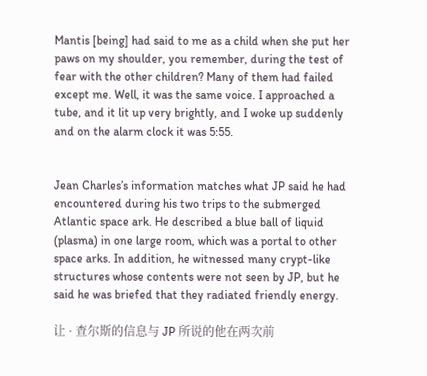Mantis [being] had said to me as a child when she put her paws on my shoulder, you remember, during the test of fear with the other children? Many of them had failed except me. Well, it was the same voice. I approached a tube, and it lit up very brightly, and I woke up suddenly and on the alarm clock it was 5:55.


Jean Charles’s information matches what JP said he had encountered during his two trips to the submerged Atlantic space ark. He described a blue ball of liquid (plasma) in one large room, which was a portal to other space arks. In addition, he witnessed many crypt-like structures whose contents were not seen by JP, but he said he was briefed that they radiated friendly energy.

让 · 查尔斯的信息与 JP 所说的他在两次前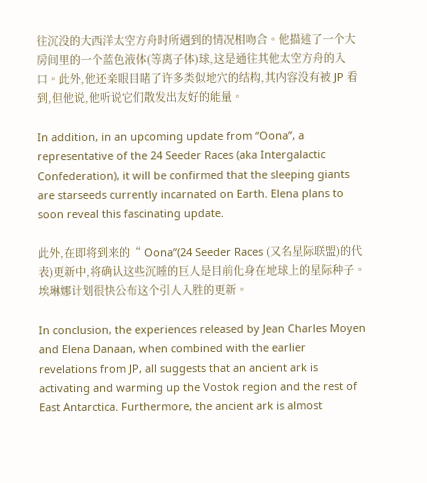往沉没的大西洋太空方舟时所遇到的情况相吻合。他描述了一个大房间里的一个蓝色液体(等离子体)球,这是通往其他太空方舟的入口。此外,他还亲眼目睹了许多类似地穴的结构,其内容没有被 JP 看到,但他说,他听说它们散发出友好的能量。

In addition, in an upcoming update from “Oona”, a representative of the 24 Seeder Races (aka Intergalactic Confederation), it will be confirmed that the sleeping giants are starseeds currently incarnated on Earth. Elena plans to soon reveal this fascinating update.

此外,在即将到来的“ Oona”(24 Seeder Races (又名星际联盟)的代表)更新中,将确认这些沉睡的巨人是目前化身在地球上的星际种子。埃琳娜计划很快公布这个引人入胜的更新。

In conclusion, the experiences released by Jean Charles Moyen and Elena Danaan, when combined with the earlier revelations from JP, all suggests that an ancient ark is activating and warming up the Vostok region and the rest of East Antarctica. Furthermore, the ancient ark is almost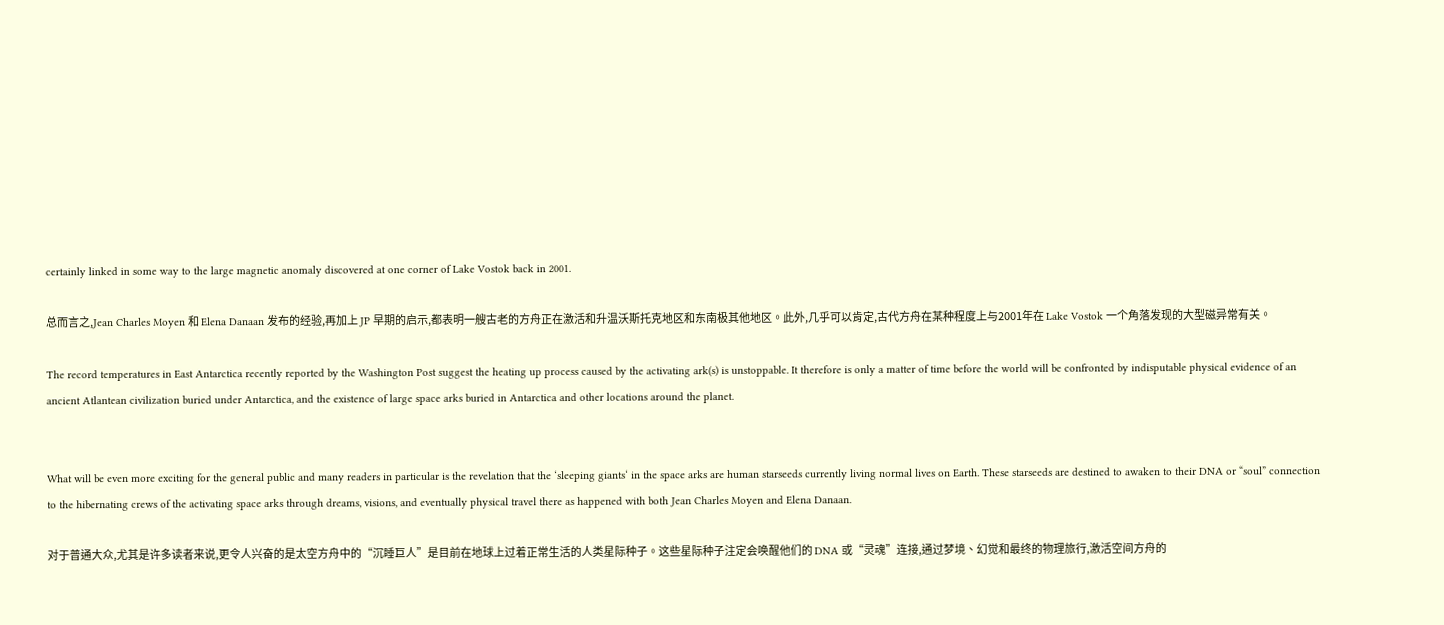certainly linked in some way to the large magnetic anomaly discovered at one corner of Lake Vostok back in 2001.

总而言之,Jean Charles Moyen 和 Elena Danaan 发布的经验,再加上 JP 早期的启示,都表明一艘古老的方舟正在激活和升温沃斯托克地区和东南极其他地区。此外,几乎可以肯定,古代方舟在某种程度上与2001年在 Lake Vostok 一个角落发现的大型磁异常有关。

The record temperatures in East Antarctica recently reported by the Washington Post suggest the heating up process caused by the activating ark(s) is unstoppable. It therefore is only a matter of time before the world will be confronted by indisputable physical evidence of an ancient Atlantean civilization buried under Antarctica, and the existence of large space arks buried in Antarctica and other locations around the planet.


What will be even more exciting for the general public and many readers in particular is the revelation that the ‘sleeping giants‘ in the space arks are human starseeds currently living normal lives on Earth. These starseeds are destined to awaken to their DNA or “soul” connection to the hibernating crews of the activating space arks through dreams, visions, and eventually physical travel there as happened with both Jean Charles Moyen and Elena Danaan.

对于普通大众,尤其是许多读者来说,更令人兴奋的是太空方舟中的“沉睡巨人”是目前在地球上过着正常生活的人类星际种子。这些星际种子注定会唤醒他们的 DNA 或“灵魂”连接,通过梦境、幻觉和最终的物理旅行,激活空间方舟的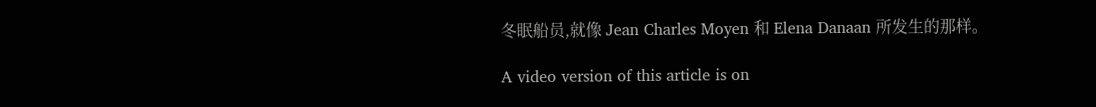冬眠船员,就像 Jean Charles Moyen 和 Elena Danaan 所发生的那样。

A video version of this article is on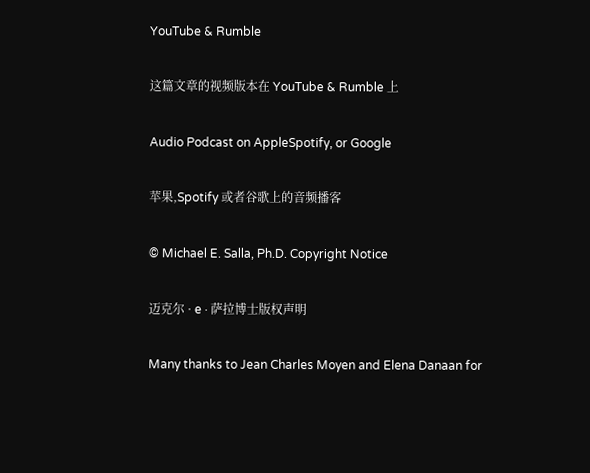YouTube & Rumble

这篇文章的视频版本在 YouTube & Rumble 上

Audio Podcast on AppleSpotify, or Google

苹果,Spotify 或者谷歌上的音频播客

© Michael E. Salla, Ph.D. Copyright Notice

迈克尔 · e · 萨拉博士版权声明

Many thanks to Jean Charles Moyen and Elena Danaan for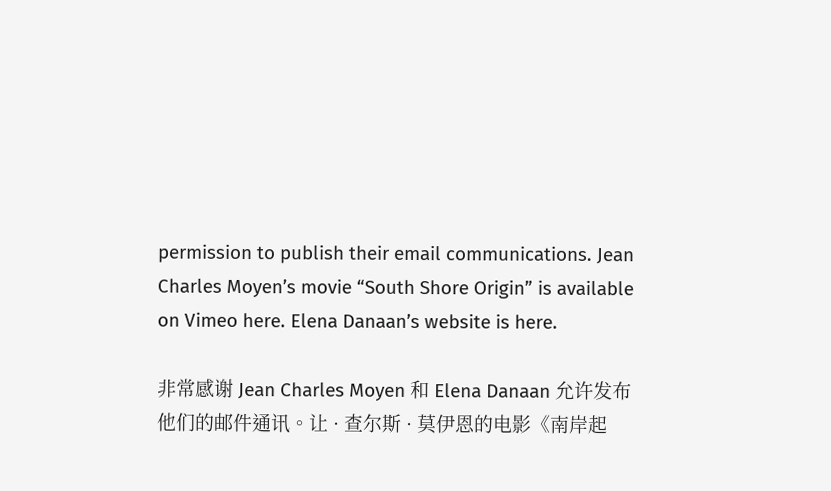permission to publish their email communications. Jean Charles Moyen’s movie “South Shore Origin” is available on Vimeo here. Elena Danaan’s website is here.

非常感谢 Jean Charles Moyen 和 Elena Danaan 允许发布他们的邮件通讯。让 · 查尔斯 · 莫伊恩的电影《南岸起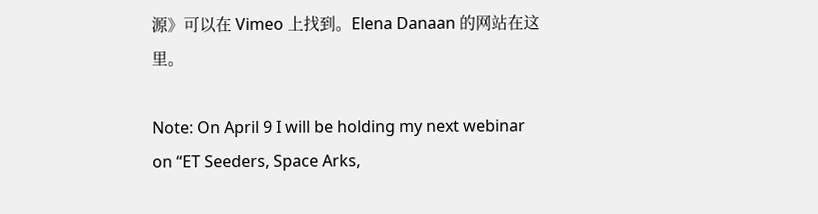源》可以在 Vimeo 上找到。Elena Danaan 的网站在这里。

Note: On April 9 I will be holding my next webinar on “ET Seeders, Space Arks,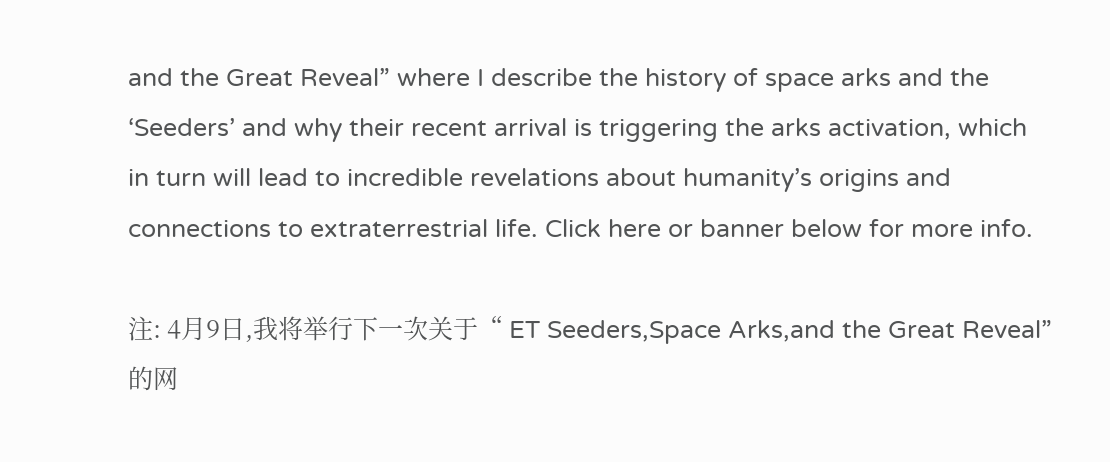and the Great Reveal” where I describe the history of space arks and the ‘Seeders’ and why their recent arrival is triggering the arks activation, which in turn will lead to incredible revelations about humanity’s origins and connections to extraterrestrial life. Click here or banner below for more info.

注: 4月9日,我将举行下一次关于“ ET Seeders,Space Arks,and the Great Reveal”的网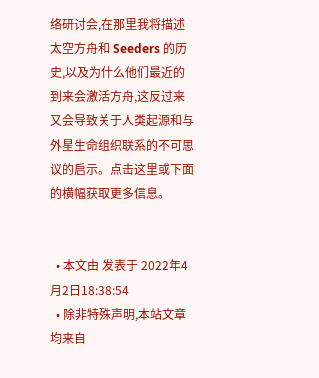络研讨会,在那里我将描述太空方舟和 Seeders 的历史,以及为什么他们最近的到来会激活方舟,这反过来又会导致关于人类起源和与外星生命组织联系的不可思议的启示。点击这里或下面的横幅获取更多信息。


  • 本文由 发表于 2022年4月2日18:38:54
  • 除非特殊声明,本站文章均来自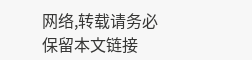网络,转载请务必保留本文链接